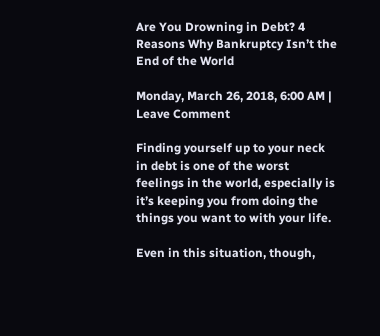Are You Drowning in Debt? 4 Reasons Why Bankruptcy Isn’t the End of the World

Monday, March 26, 2018, 6:00 AM | Leave Comment

Finding yourself up to your neck in debt is one of the worst feelings in the world, especially is it’s keeping you from doing the things you want to with your life.

Even in this situation, though,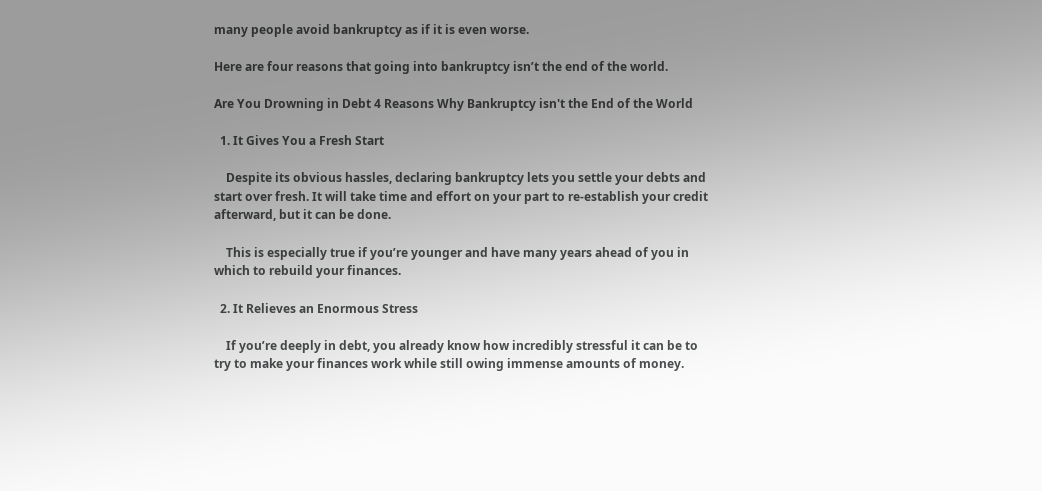many people avoid bankruptcy as if it is even worse.

Here are four reasons that going into bankruptcy isn’t the end of the world.

Are You Drowning in Debt 4 Reasons Why Bankruptcy isn't the End of the World

  1. It Gives You a Fresh Start

    Despite its obvious hassles, declaring bankruptcy lets you settle your debts and start over fresh. It will take time and effort on your part to re-establish your credit afterward, but it can be done.

    This is especially true if you’re younger and have many years ahead of you in which to rebuild your finances.

  2. It Relieves an Enormous Stress

    If you’re deeply in debt, you already know how incredibly stressful it can be to try to make your finances work while still owing immense amounts of money.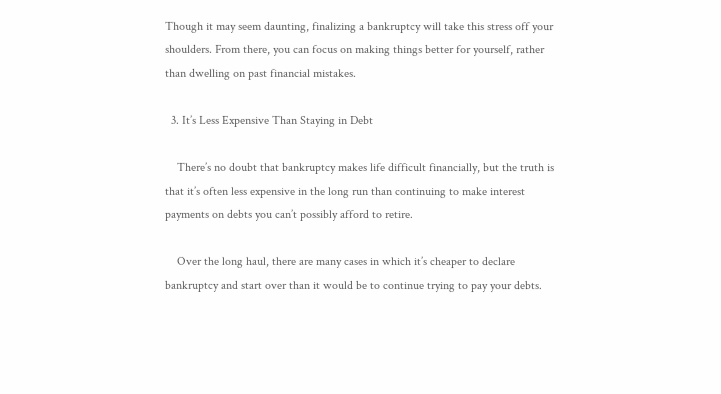Though it may seem daunting, finalizing a bankruptcy will take this stress off your shoulders. From there, you can focus on making things better for yourself, rather than dwelling on past financial mistakes.

  3. It’s Less Expensive Than Staying in Debt

    There’s no doubt that bankruptcy makes life difficult financially, but the truth is that it’s often less expensive in the long run than continuing to make interest payments on debts you can’t possibly afford to retire.

    Over the long haul, there are many cases in which it’s cheaper to declare bankruptcy and start over than it would be to continue trying to pay your debts.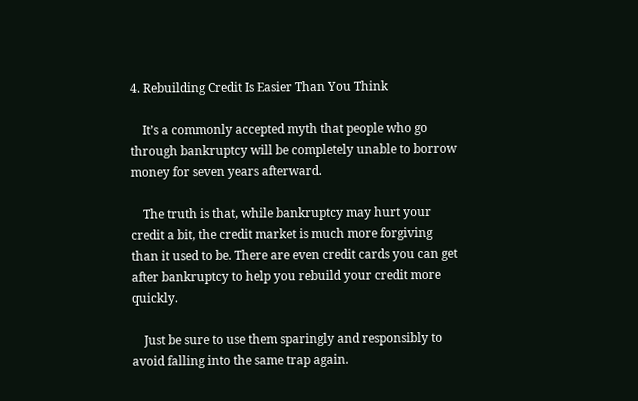4. Rebuilding Credit Is Easier Than You Think

    It’s a commonly accepted myth that people who go through bankruptcy will be completely unable to borrow money for seven years afterward.

    The truth is that, while bankruptcy may hurt your credit a bit, the credit market is much more forgiving than it used to be. There are even credit cards you can get after bankruptcy to help you rebuild your credit more quickly.

    Just be sure to use them sparingly and responsibly to avoid falling into the same trap again.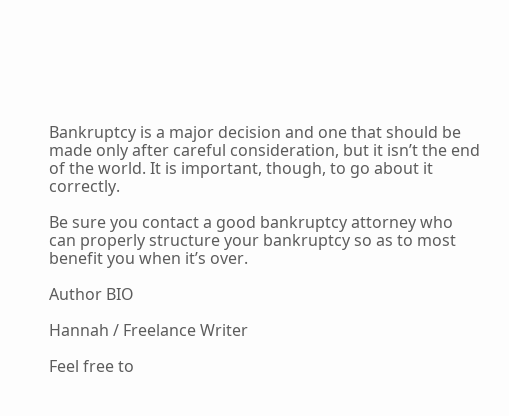Bankruptcy is a major decision and one that should be made only after careful consideration, but it isn’t the end of the world. It is important, though, to go about it correctly.

Be sure you contact a good bankruptcy attorney who can properly structure your bankruptcy so as to most benefit you when it’s over.

Author BIO

Hannah / Freelance Writer

Feel free to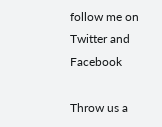follow me on Twitter and Facebook

Throw us a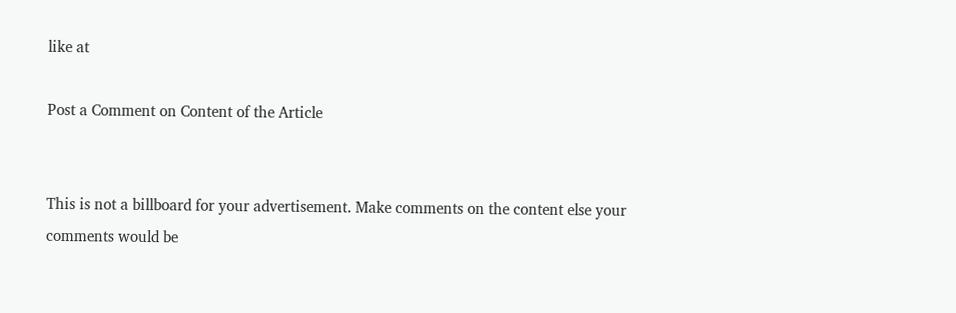like at

Post a Comment on Content of the Article


This is not a billboard for your advertisement. Make comments on the content else your comments would be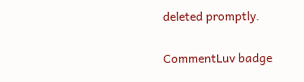deleted promptly.

CommentLuv badge